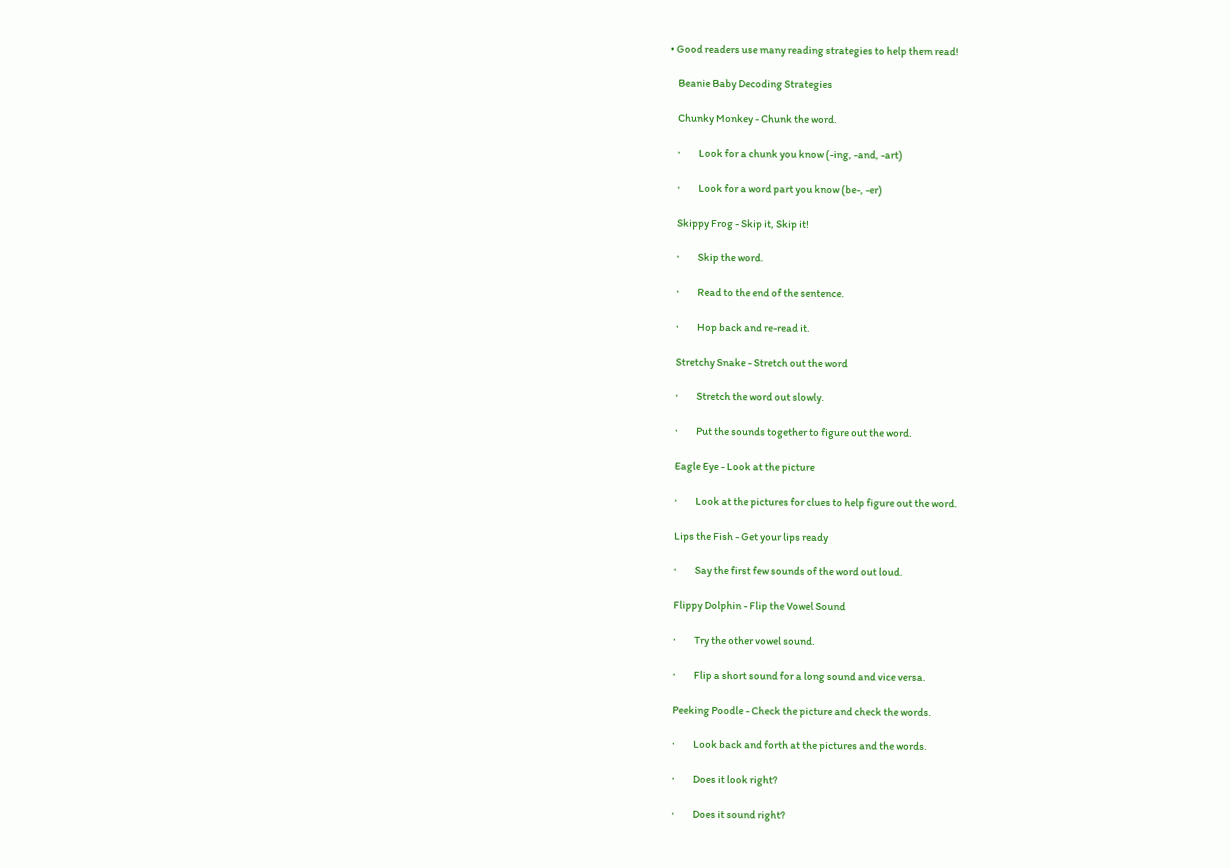• Good readers use many reading strategies to help them read!

    Beanie Baby Decoding Strategies

    Chunky Monkey - Chunk the word.

    ·         Look for a chunk you know (-ing, -and, -art)

    ·         Look for a word part you know (be-, -er)

    Skippy Frog - Skip it, Skip it!

    ·         Skip the word.

    ·         Read to the end of the sentence.

    ·         Hop back and re-read it.

    Stretchy Snake - Stretch out the word

    ·         Stretch the word out slowly.

    ·         Put the sounds together to figure out the word.

    Eagle Eye - Look at the picture

    ·         Look at the pictures for clues to help figure out the word.

    Lips the Fish - Get your lips ready

    ·         Say the first few sounds of the word out loud.

    Flippy Dolphin - Flip the Vowel Sound

    ·         Try the other vowel sound.

    ·         Flip a short sound for a long sound and vice versa.

    Peeking Poodle - Check the picture and check the words.

    ·         Look back and forth at the pictures and the words.

    ·         Does it look right?

    ·         Does it sound right?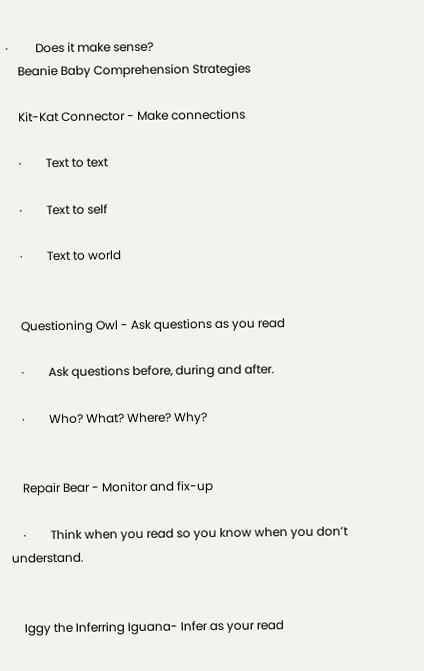·         Does it make sense?
    Beanie Baby Comprehension Strategies

    Kit-Kat Connector - Make connections

    ·        Text to text

    ·        Text to self

    ·        Text to world


    Questioning Owl - Ask questions as you read

    ·        Ask questions before, during and after.

    ·        Who? What? Where? Why?


    Repair Bear - Monitor and fix-up

    ·        Think when you read so you know when you don’t understand.


    Iggy the Inferring Iguana- Infer as your read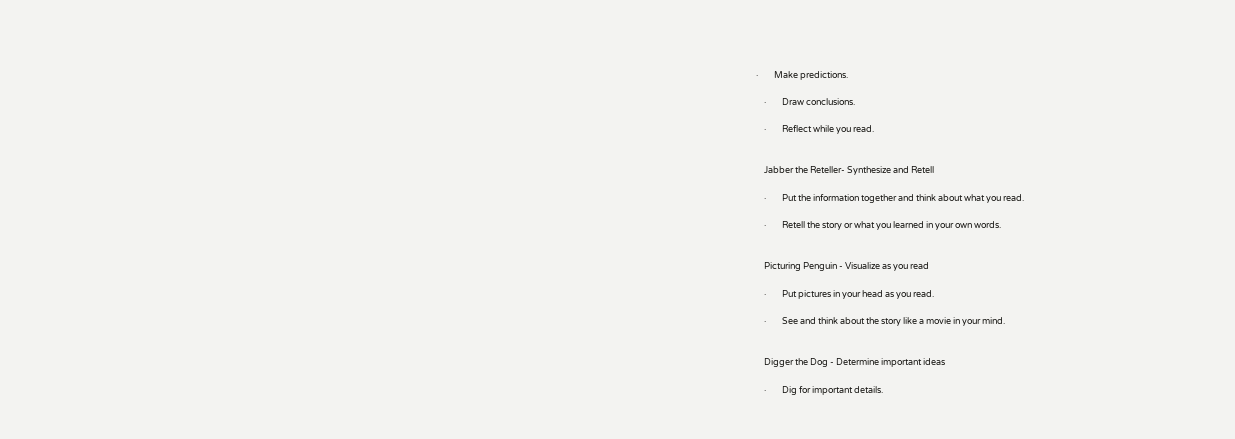·        Make predictions.

    ·        Draw conclusions.

    ·        Reflect while you read.


    Jabber the Reteller- Synthesize and Retell

    ·        Put the information together and think about what you read.

    ·        Retell the story or what you learned in your own words.


    Picturing Penguin - Visualize as you read

    ·        Put pictures in your head as you read.

    ·        See and think about the story like a movie in your mind.


    Digger the Dog - Determine important ideas

    ·        Dig for important details.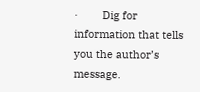·        Dig for information that tells you the author’s message.